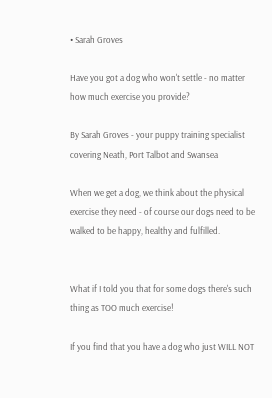• Sarah Groves

Have you got a dog who won't settle - no matter how much exercise you provide?

By Sarah Groves - your puppy training specialist covering Neath, Port Talbot and Swansea

When we get a dog, we think about the physical exercise they need - of course our dogs need to be walked to be happy, healthy and fulfilled.


What if I told you that for some dogs there's such thing as TOO much exercise!

If you find that you have a dog who just WILL NOT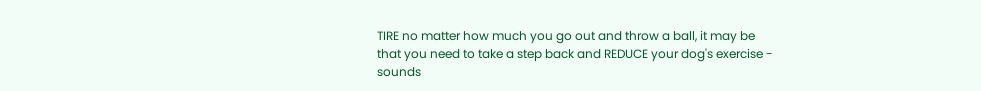TIRE no matter how much you go out and throw a ball, it may be that you need to take a step back and REDUCE your dog's exercise - sounds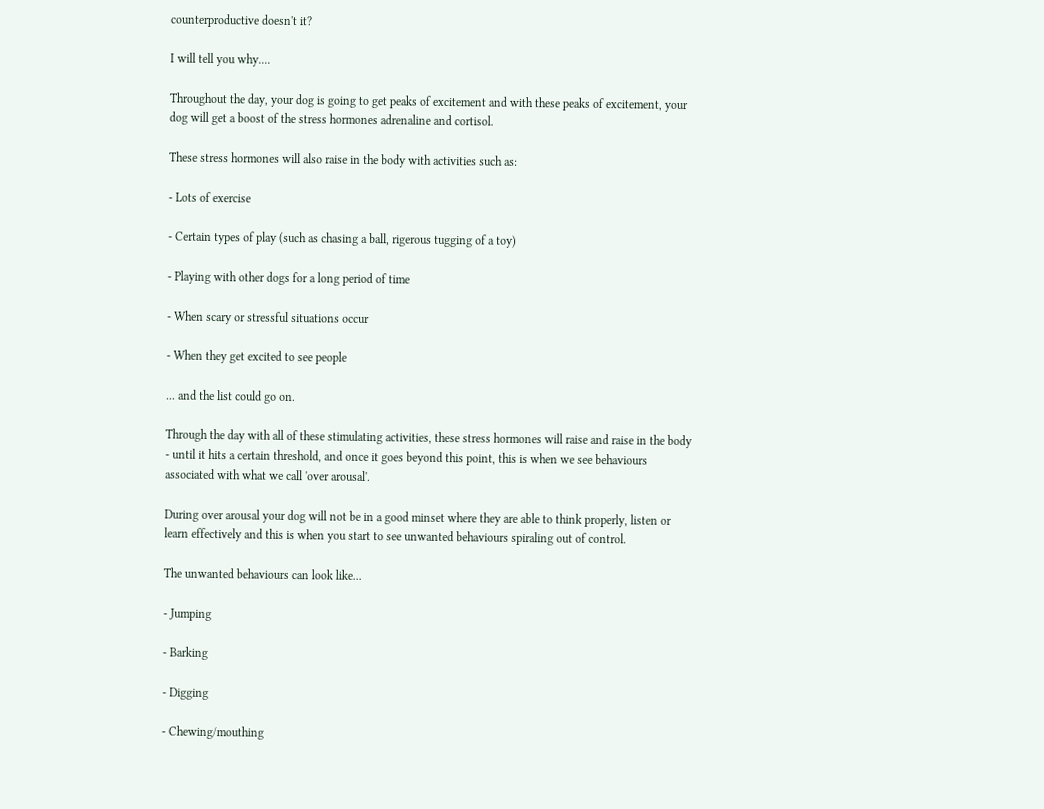counterproductive doesn't it?

I will tell you why....

Throughout the day, your dog is going to get peaks of excitement and with these peaks of excitement, your dog will get a boost of the stress hormones adrenaline and cortisol.

These stress hormones will also raise in the body with activities such as:

- Lots of exercise

- Certain types of play (such as chasing a ball, rigerous tugging of a toy)

- Playing with other dogs for a long period of time

- When scary or stressful situations occur

- When they get excited to see people

... and the list could go on.

Through the day with all of these stimulating activities, these stress hormones will raise and raise in the body - until it hits a certain threshold, and once it goes beyond this point, this is when we see behaviours associated with what we call 'over arousal'.

During over arousal your dog will not be in a good minset where they are able to think properly, listen or learn effectively and this is when you start to see unwanted behaviours spiraling out of control.

The unwanted behaviours can look like...

- Jumping

- Barking

- Digging

- Chewing/mouthing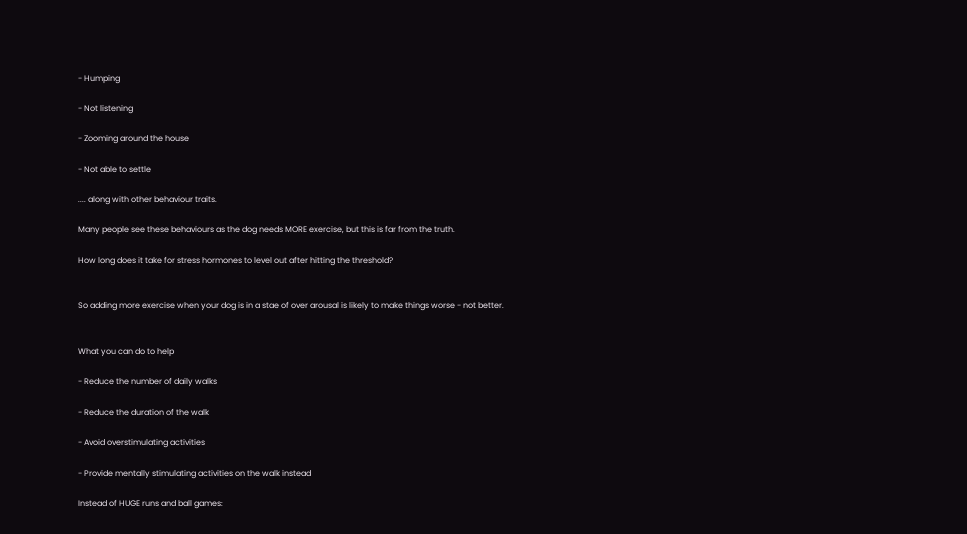- Humping

- Not listening

- Zooming around the house

- Not able to settle

.... along with other behaviour traits.

Many people see these behaviours as the dog needs MORE exercise, but this is far from the truth.

How long does it take for stress hormones to level out after hitting the threshold?


So adding more exercise when your dog is in a stae of over arousal is likely to make things worse - not better.


What you can do to help

- Reduce the number of daily walks

- Reduce the duration of the walk

- Avoid overstimulating activities

- Provide mentally stimulating activities on the walk instead

Instead of HUGE runs and ball games: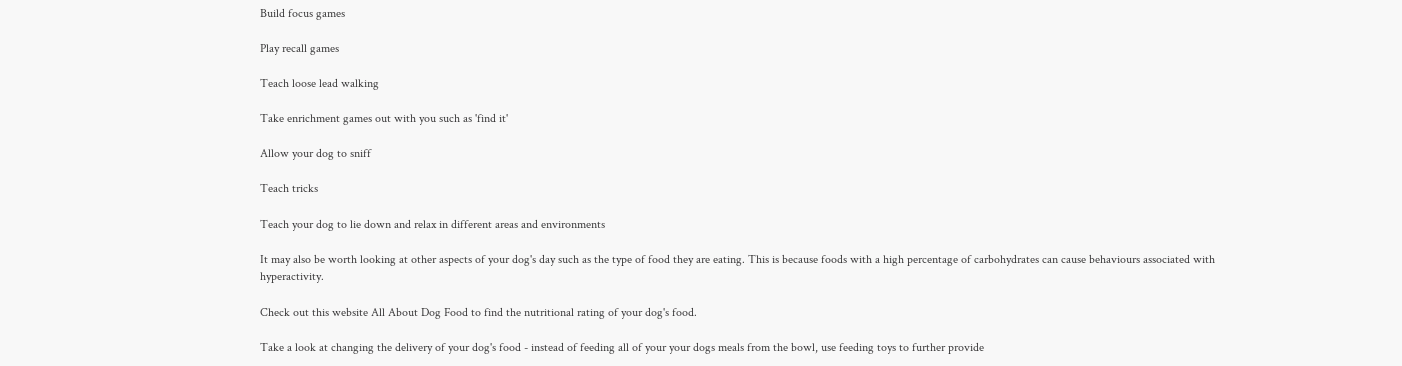Build focus games

Play recall games

Teach loose lead walking

Take enrichment games out with you such as 'find it'

Allow your dog to sniff

Teach tricks

Teach your dog to lie down and relax in different areas and environments

It may also be worth looking at other aspects of your dog's day such as the type of food they are eating. This is because foods with a high percentage of carbohydrates can cause behaviours associated with hyperactivity.

Check out this website All About Dog Food to find the nutritional rating of your dog's food.

Take a look at changing the delivery of your dog's food - instead of feeding all of your your dogs meals from the bowl, use feeding toys to further provide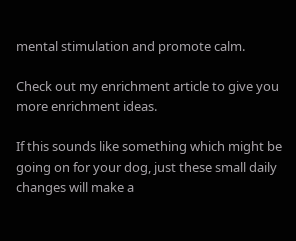mental stimulation and promote calm.

Check out my enrichment article to give you more enrichment ideas.

If this sounds like something which might be going on for your dog, just these small daily changes will make a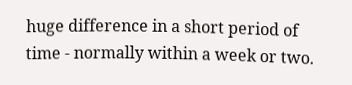huge difference in a short period of time - normally within a week or two.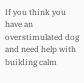If you think you have an overstimulated dog and need help with building calm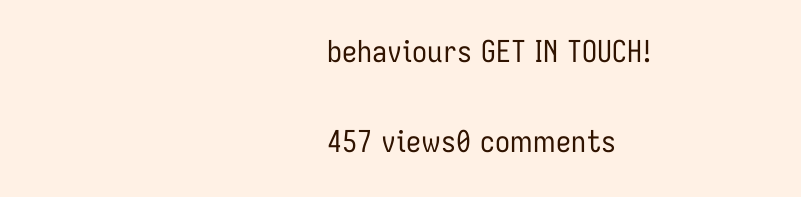behaviours GET IN TOUCH!

457 views0 comments